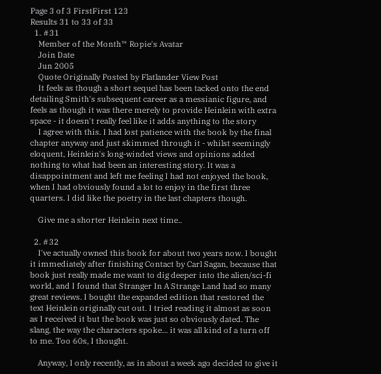Page 3 of 3 FirstFirst 123
Results 31 to 33 of 33
  1. #31
    Member of the Month™ Ropie's Avatar
    Join Date
    Jun 2005
    Quote Originally Posted by Flatlander View Post
    It feels as though a short sequel has been tacked onto the end detailing Smith's subsequent career as a messianic figure, and feels as though it was there merely to provide Heinlein with extra space - it doesn't really feel like it adds anything to the story
    I agree with this. I had lost patience with the book by the final chapter anyway and just skimmed through it - whilst seemingly eloquent, Heinlein's long-winded views and opinions added nothing to what had been an interesting story. It was a disappointment and left me feeling I had not enjoyed the book, when I had obviously found a lot to enjoy in the first three quarters. I did like the poetry in the last chapters though.

    Give me a shorter Heinlein next time..

  2. #32
    I've actually owned this book for about two years now. I bought it immediately after finishing Contact by Carl Sagan, because that book just really made me want to dig deeper into the alien/sci-fi world, and I found that Stranger In A Strange Land had so many great reviews. I bought the expanded edition that restored the text Heinlein originally cut out. I tried reading it almost as soon as I received it but the book was just so obviously dated. The slang, the way the characters spoke... it was all kind of a turn off to me. Too 60s, I thought.

    Anyway, I only recently, as in about a week ago decided to give it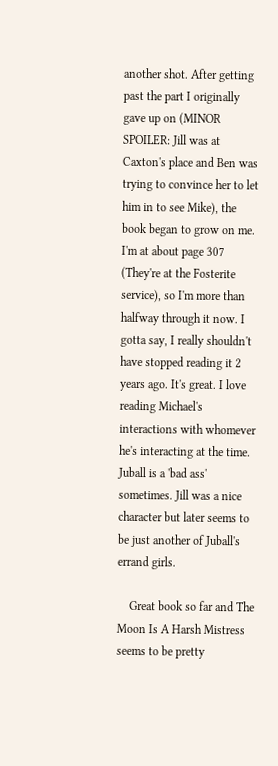another shot. After getting past the part I originally gave up on (MINOR SPOILER: Jill was at Caxton's place and Ben was trying to convince her to let him in to see Mike), the book began to grow on me. I'm at about page 307 (They're at the Fosterite service), so I'm more than halfway through it now. I gotta say, I really shouldn't have stopped reading it 2 years ago. It's great. I love reading Michael's interactions with whomever he's interacting at the time. Juball is a 'bad ass' sometimes. Jill was a nice character but later seems to be just another of Juball's errand girls.

    Great book so far and The Moon Is A Harsh Mistress seems to be pretty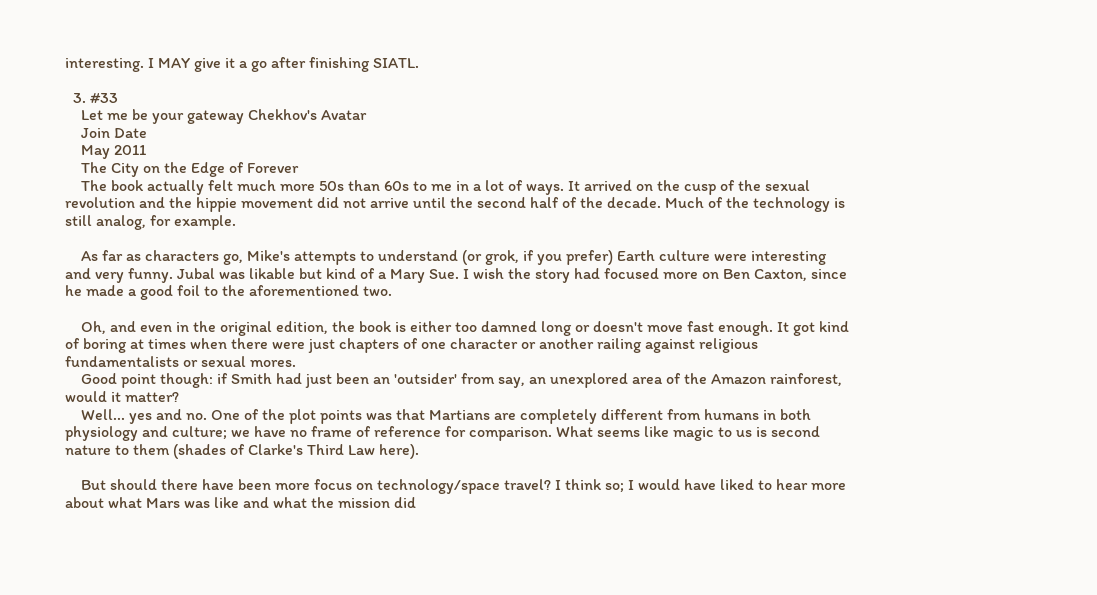interesting. I MAY give it a go after finishing SIATL.

  3. #33
    Let me be your gateway Chekhov's Avatar
    Join Date
    May 2011
    The City on the Edge of Forever
    The book actually felt much more 50s than 60s to me in a lot of ways. It arrived on the cusp of the sexual revolution and the hippie movement did not arrive until the second half of the decade. Much of the technology is still analog, for example.

    As far as characters go, Mike's attempts to understand (or grok, if you prefer) Earth culture were interesting and very funny. Jubal was likable but kind of a Mary Sue. I wish the story had focused more on Ben Caxton, since he made a good foil to the aforementioned two.

    Oh, and even in the original edition, the book is either too damned long or doesn't move fast enough. It got kind of boring at times when there were just chapters of one character or another railing against religious fundamentalists or sexual mores.
    Good point though: if Smith had just been an 'outsider' from say, an unexplored area of the Amazon rainforest, would it matter?
    Well... yes and no. One of the plot points was that Martians are completely different from humans in both physiology and culture; we have no frame of reference for comparison. What seems like magic to us is second nature to them (shades of Clarke's Third Law here).

    But should there have been more focus on technology/space travel? I think so; I would have liked to hear more about what Mars was like and what the mission did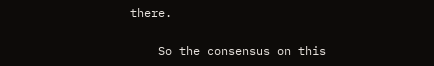there.

    So the consensus on this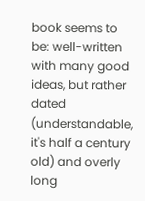book seems to be: well-written with many good ideas, but rather dated (understandable, it's half a century old) and overly long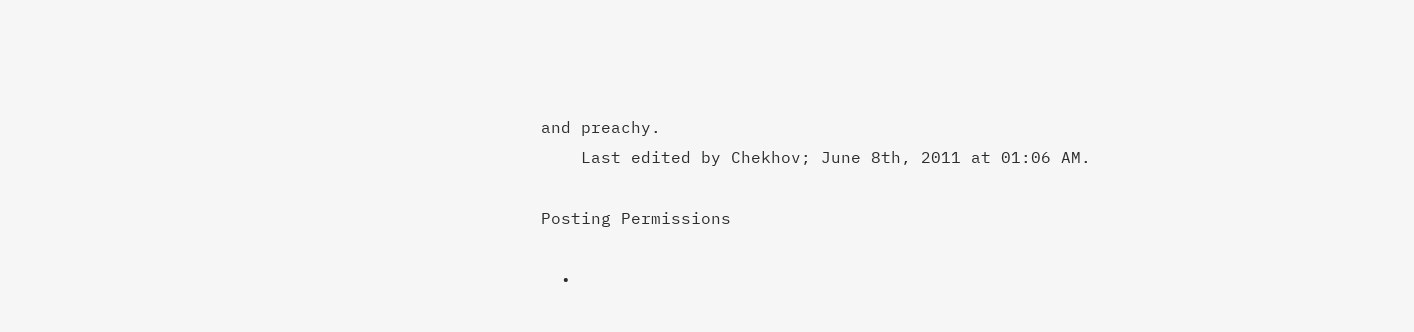and preachy.
    Last edited by Chekhov; June 8th, 2011 at 01:06 AM.

Posting Permissions

  •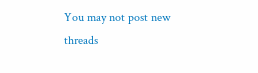You may not post new threads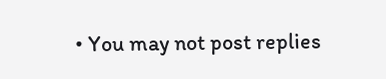• You may not post replies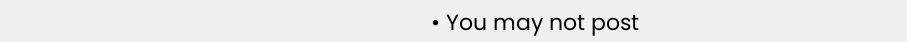• You may not post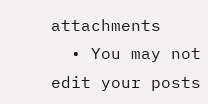attachments
  • You may not edit your posts